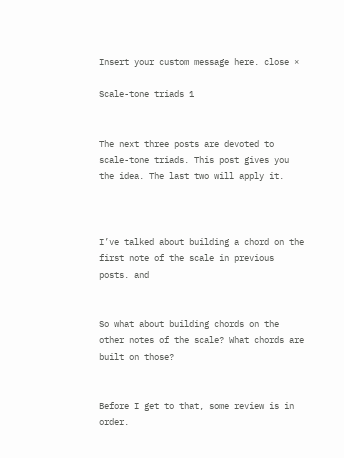Insert your custom message here. close ×

Scale-tone triads 1


The next three posts are devoted to scale-tone triads. This post gives you the idea. The last two will apply it.



I’ve talked about building a chord on the first note of the scale in previous posts. and


So what about building chords on the other notes of the scale? What chords are built on those?


Before I get to that, some review is in order.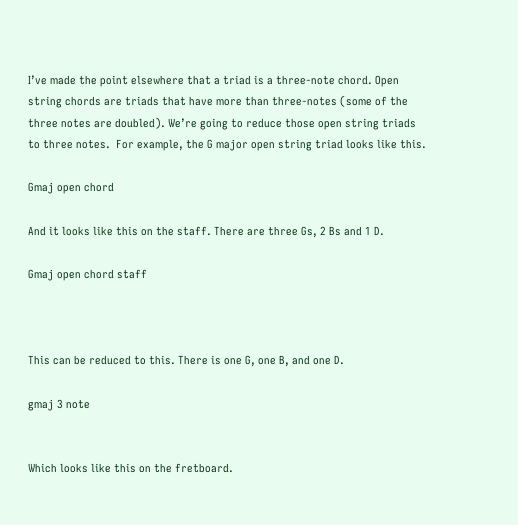I’ve made the point elsewhere that a triad is a three-note chord. Open string chords are triads that have more than three-notes (some of the three notes are doubled). We’re going to reduce those open string triads to three notes.  For example, the G major open string triad looks like this.

Gmaj open chord

And it looks like this on the staff. There are three Gs, 2 Bs and 1 D.

Gmaj open chord staff



This can be reduced to this. There is one G, one B, and one D.

gmaj 3 note


Which looks like this on the fretboard.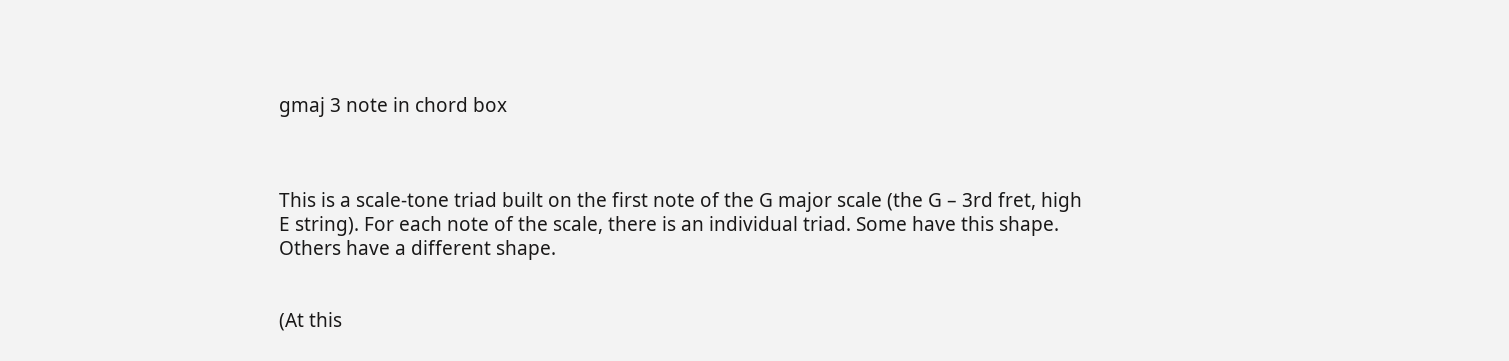gmaj 3 note in chord box



This is a scale-tone triad built on the first note of the G major scale (the G – 3rd fret, high E string). For each note of the scale, there is an individual triad. Some have this shape. Others have a different shape.


(At this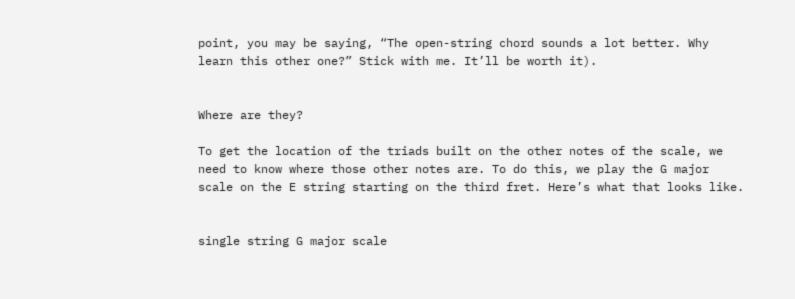point, you may be saying, “The open-string chord sounds a lot better. Why learn this other one?” Stick with me. It’ll be worth it).


Where are they?

To get the location of the triads built on the other notes of the scale, we need to know where those other notes are. To do this, we play the G major scale on the E string starting on the third fret. Here’s what that looks like.


single string G major scale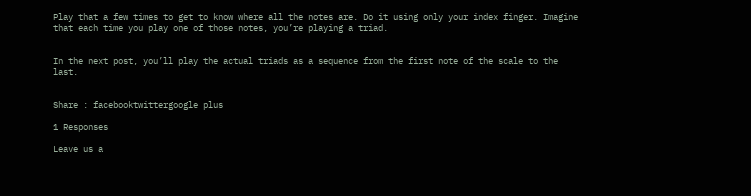Play that a few times to get to know where all the notes are. Do it using only your index finger. Imagine that each time you play one of those notes, you’re playing a triad.


In the next post, you’ll play the actual triads as a sequence from the first note of the scale to the last.


Share : facebooktwittergoogle plus

1 Responses

Leave us a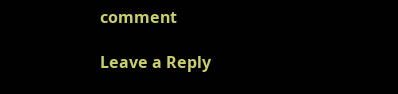comment

Leave a Reply